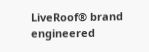LiveRoof® brand engineered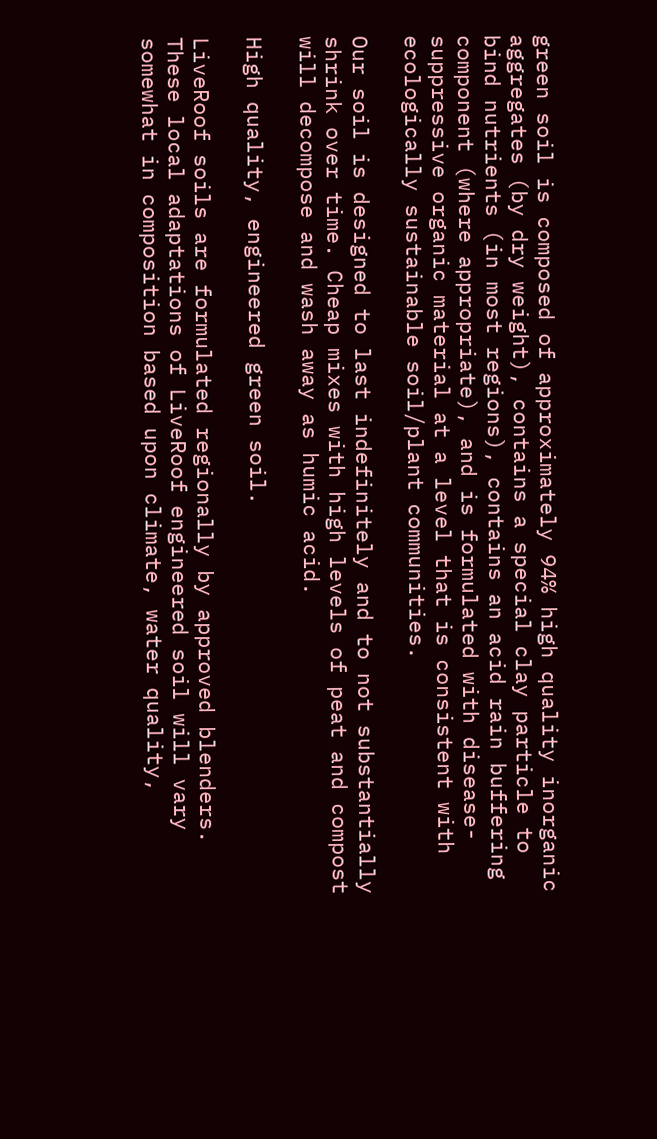green soil is composed of approximately 94% high quality inorganic aggregates (by dry weight), contains a special clay particle to bind nutrients (in most regions), contains an acid rain buffering component (where appropriate), and is formulated with disease-suppressive organic material at a level that is consistent with ecologically sustainable soil/plant communities.

Our soil is designed to last indefinitely and to not substantially shrink over time. Cheap mixes with high levels of peat and compost will decompose and wash away as humic acid.

High quality, engineered green soil.

LiveRoof soils are formulated regionally by approved blenders.  These local adaptations of LiveRoof engineered soil will vary somewhat in composition based upon climate, water quality,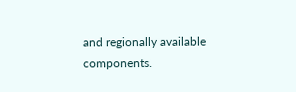and regionally available components.